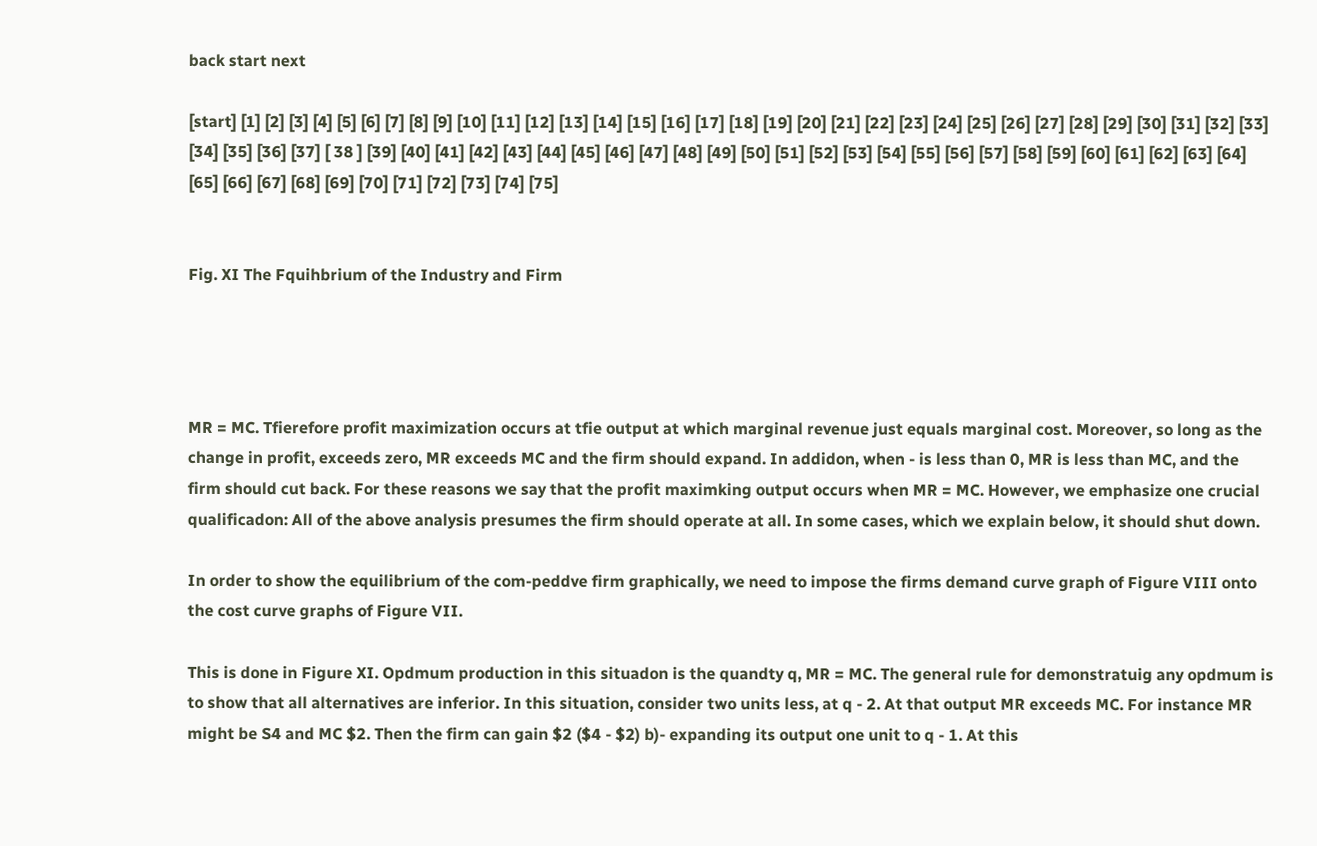back start next

[start] [1] [2] [3] [4] [5] [6] [7] [8] [9] [10] [11] [12] [13] [14] [15] [16] [17] [18] [19] [20] [21] [22] [23] [24] [25] [26] [27] [28] [29] [30] [31] [32] [33] [34] [35] [36] [37] [ 38 ] [39] [40] [41] [42] [43] [44] [45] [46] [47] [48] [49] [50] [51] [52] [53] [54] [55] [56] [57] [58] [59] [60] [61] [62] [63] [64] [65] [66] [67] [68] [69] [70] [71] [72] [73] [74] [75]


Fig. XI The Fquihbrium of the Industry and Firm




MR = MC. Tfierefore profit maximization occurs at tfie output at which marginal revenue just equals marginal cost. Moreover, so long as the change in profit, exceeds zero, MR exceeds MC and the firm should expand. In addidon, when - is less than 0, MR is less than MC, and the firm should cut back. For these reasons we say that the profit maximking output occurs when MR = MC. However, we emphasize one crucial qualificadon: All of the above analysis presumes the firm should operate at all. In some cases, which we explain below, it should shut down.

In order to show the equilibrium of the com-peddve firm graphically, we need to impose the firms demand curve graph of Figure VIII onto the cost curve graphs of Figure VII.

This is done in Figure XI. Opdmum production in this situadon is the quandty q, MR = MC. The general rule for demonstratuig any opdmum is to show that all alternatives are inferior. In this situation, consider two units less, at q - 2. At that output MR exceeds MC. For instance MR might be S4 and MC $2. Then the firm can gain $2 ($4 - $2) b)- expanding its output one unit to q - 1. At this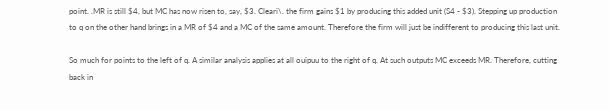point. .MR is still $4, but MC has now risen to, say, $3. Cleari\. the firm gains $1 by producing this added unit (S4 - $3). Stepping up production to q on the other hand brings in a MR of $4 and a MC of the same amount. Therefore the firm will just be indifferent to producing this last unit.

So much for points to the left of q. A similar analysis applies at all ouipuu to the right of q. At such outputs MC exceeds MR. Therefore, cutting back in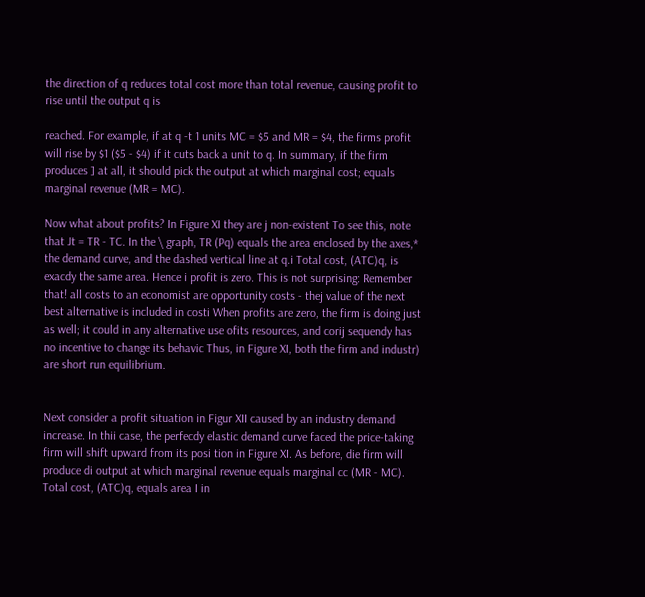the direction of q reduces total cost more than total revenue, causing profit to rise until the output q is

reached. For example, if at q -t 1 units MC = $5 and MR = $4, the firms profit will rise by $1 ($5 - $4) if it cuts back a unit to q. In summary, if the firm produces ] at all, it should pick the output at which marginal cost; equals marginal revenue (MR = MC).

Now what about profits? In Figure XI they are j non-existent To see this, note that Jt = TR - TC. In the \ graph, TR (Pq) equals the area enclosed by the axes,* the demand curve, and the dashed vertical line at q.i Total cost, (ATC)q, is exacdy the same area. Hence i profit is zero. This is not surprising: Remember that! all costs to an economist are opportunity costs - thej value of the next best alternative is included in costi When profits are zero, the firm is doing just as well; it could in any alternative use ofits resources, and corij sequendy has no incentive to change its behavic Thus, in Figure XI, both the firm and industr) are short run equilibrium.


Next consider a profit situation in Figur XII caused by an industry demand increase. In thii case, the perfecdy elastic demand curve faced the price-taking firm will shift upward from its posi tion in Figure XI. As before, die firm will produce di output at which marginal revenue equals marginal cc (MR - MC). Total cost, (ATC)q, equals area I in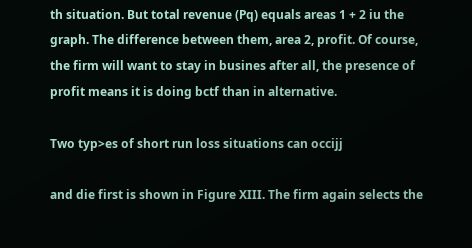th situation. But total revenue (Pq) equals areas 1 + 2 iu the graph. The difference between them, area 2, profit. Of course, the firm will want to stay in busines after all, the presence of profit means it is doing bctf than in alternative.

Two typ>es of short run loss situations can occijj

and die first is shown in Figure XIII. The firm again selects the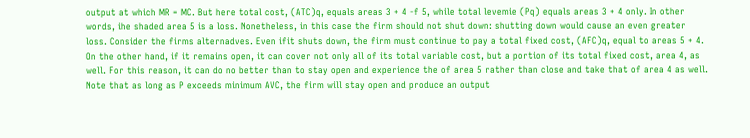output at which MR = MC. But here total cost, (ATC)q, equals areas 3 + 4 -f 5, while total levemie (Pq) equals areas 3 + 4 only. In other words, ihe shaded area 5 is a loss. Nonetheless, in this case the firm should not shut down: shutting down would cause an even greater loss. Consider the firms alternadves. Even ifit shuts down, the firm must continue to pay a total fixed cost, (AFC)q, equal to areas 5 + 4. On the other hand, if it remains open, it can cover not only all of its total variable cost, but a portion of its total fixed cost, area 4, as well. For this reason, it can do no better than to stay open and experience the of area 5 rather than close and take that of area 4 as well. Note that as long as P exceeds minimum AVC, the firm will stay open and produce an output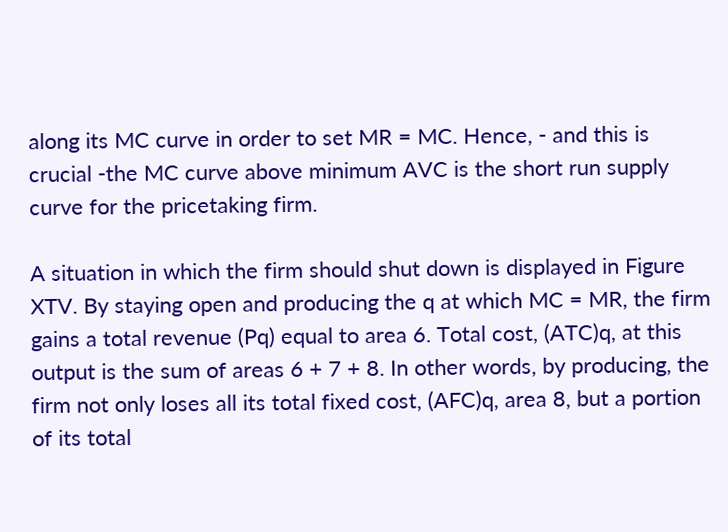along its MC curve in order to set MR = MC. Hence, - and this is crucial -the MC curve above minimum AVC is the short run supply curve for the pricetaking firm.

A situation in which the firm should shut down is displayed in Figure XTV. By staying open and producing the q at which MC = MR, the firm gains a total revenue (Pq) equal to area 6. Total cost, (ATC)q, at this output is the sum of areas 6 + 7 + 8. In other words, by producing, the firm not only loses all its total fixed cost, (AFC)q, area 8, but a portion of its total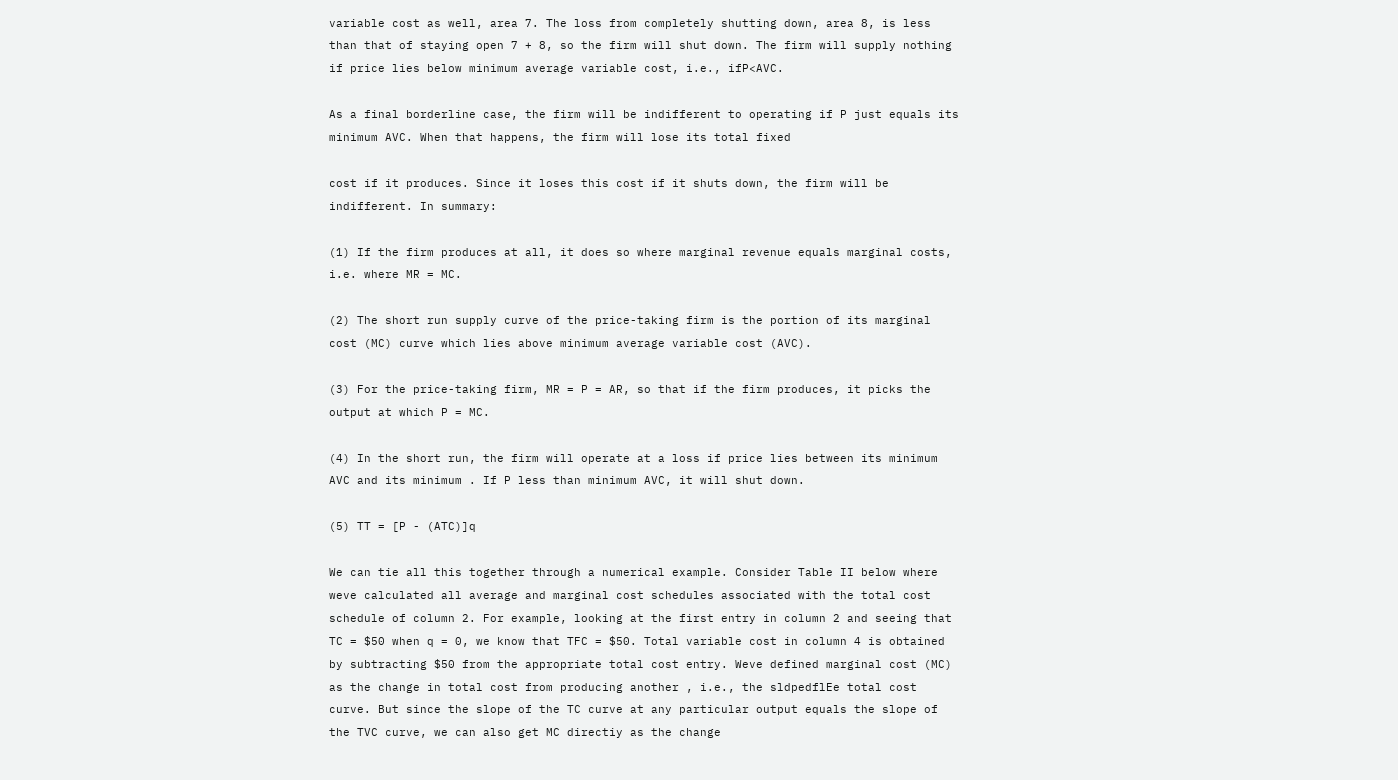variable cost as well, area 7. The loss from completely shutting down, area 8, is less than that of staying open 7 + 8, so the firm will shut down. The firm will supply nothing if price lies below minimum average variable cost, i.e., ifP<AVC.

As a final borderline case, the firm will be indifferent to operating if P just equals its minimum AVC. When that happens, the firm will lose its total fixed

cost if it produces. Since it loses this cost if it shuts down, the firm will be indifferent. In summary:

(1) If the firm produces at all, it does so where marginal revenue equals marginal costs, i.e. where MR = MC.

(2) The short run supply curve of the price-taking firm is the portion of its marginal cost (MC) curve which lies above minimum average variable cost (AVC).

(3) For the price-taking firm, MR = P = AR, so that if the firm produces, it picks the output at which P = MC.

(4) In the short run, the firm will operate at a loss if price lies between its minimum AVC and its minimum . If P less than minimum AVC, it will shut down.

(5) TT = [P - (ATC)]q

We can tie all this together through a numerical example. Consider Table II below where weve calculated all average and marginal cost schedules associated with the total cost schedule of column 2. For example, looking at the first entry in column 2 and seeing that TC = $50 when q = 0, we know that TFC = $50. Total variable cost in column 4 is obtained by subtracting $50 from the appropriate total cost entry. Weve defined marginal cost (MC) as the change in total cost from producing another , i.e., the sldpedflEe total cost curve. But since the slope of the TC curve at any particular output equals the slope of the TVC curve, we can also get MC directiy as the change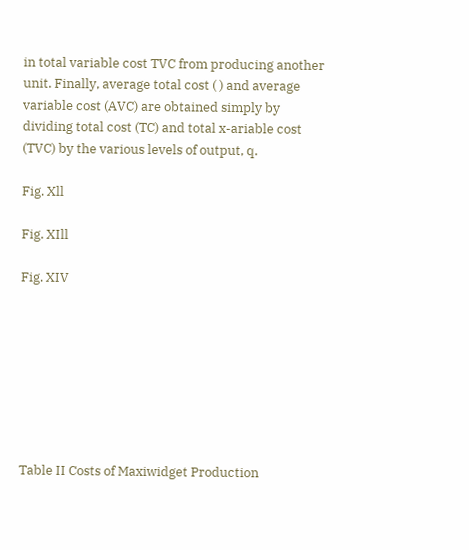in total variable cost TVC from producing another unit. Finally, average total cost ( ) and average variable cost (AVC) are obtained simply by dividing total cost (TC) and total x-ariable cost (TVC) by the various levels of output, q.

Fig. Xll

Fig. XIll

Fig. XIV








Table II Costs of Maxiwidget Production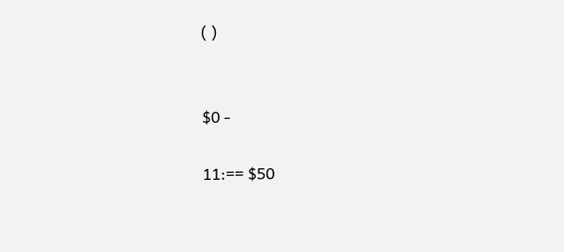( )


$0 -

11:== $50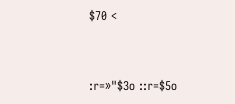$70 <


:r=»"$3o ::r=$5o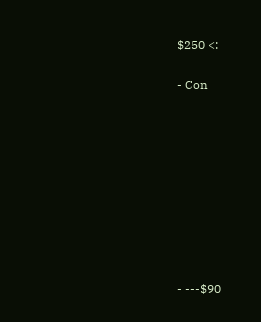$250 <:

- Con









- ---$90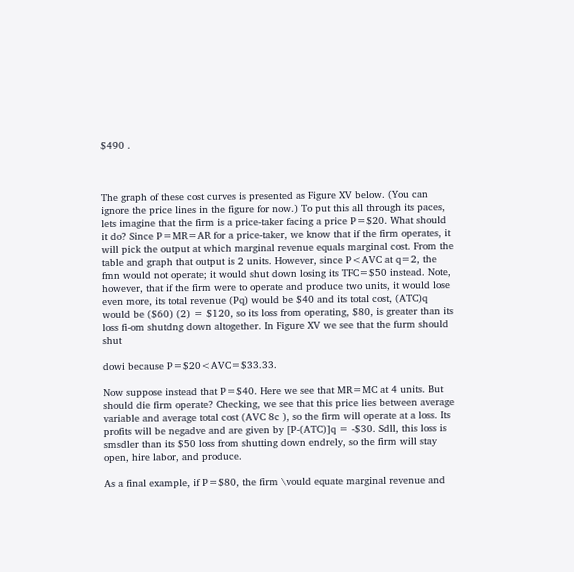$490 .



The graph of these cost curves is presented as Figure XV below. (You can ignore the price lines in the figure for now.) To put this all through its paces, lets imagine that the firm is a price-taker facing a price P=$20. What should it do? Since P=MR=AR for a price-taker, we know that if the firm operates, it will pick the output at which marginal revenue equals marginal cost. From the table and graph that output is 2 units. However, since P<AVC at q=2, the fmn would not operate; it would shut down losing its TFC=$50 instead. Note, however, that if the firm were to operate and produce two units, it would lose even more, its total revenue (Pq) would be $40 and its total cost, (ATC)q would be ($60) (2) = $120, so its loss from operating, $80, is greater than its loss fi-om shutdng down altogether. In Figure XV we see that the furm should shut

dowi because P=$20<AVC=$33.33.

Now suppose instead that P=$40. Here we see that MR=MC at 4 units. But should die firm operate? Checking, we see that this price lies between average variable and average total cost (AVC 8c ), so the firm will operate at a loss. Its profits will be negadve and are given by [P-(ATC)]q = -$30. Sdll, this loss is smsdler than its $50 loss from shutting down endrely, so the firm will stay open, hire labor, and produce.

As a final example, if P=$80, the firm \vould equate marginal revenue and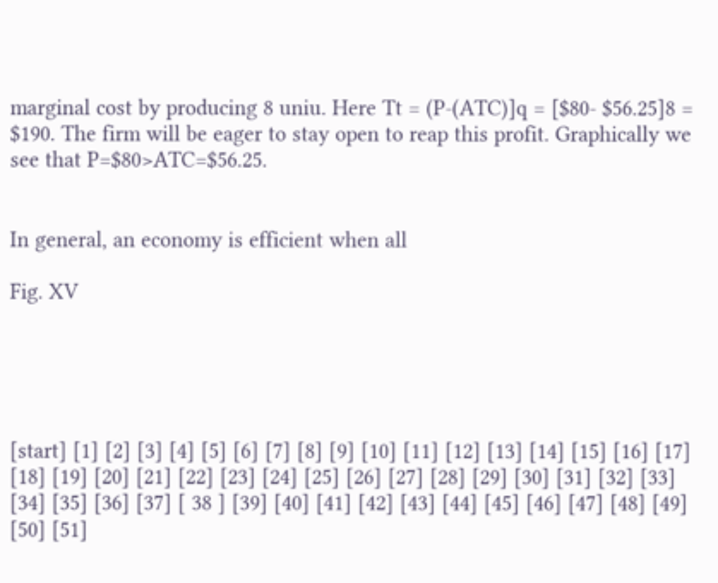marginal cost by producing 8 uniu. Here Tt = (P-(ATC)]q = [$80- $56.25]8 = $190. The firm will be eager to stay open to reap this profit. Graphically we see that P=$80>ATC=$56.25.


In general, an economy is efficient when all

Fig. XV





[start] [1] [2] [3] [4] [5] [6] [7] [8] [9] [10] [11] [12] [13] [14] [15] [16] [17] [18] [19] [20] [21] [22] [23] [24] [25] [26] [27] [28] [29] [30] [31] [32] [33] [34] [35] [36] [37] [ 38 ] [39] [40] [41] [42] [43] [44] [45] [46] [47] [48] [49] [50] [51]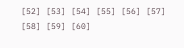[52] [53] [54] [55] [56] [57] [58] [59] [60]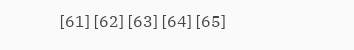[61] [62] [63] [64] [65]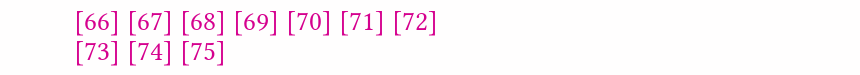[66] [67] [68] [69] [70] [71] [72] [73] [74] [75]